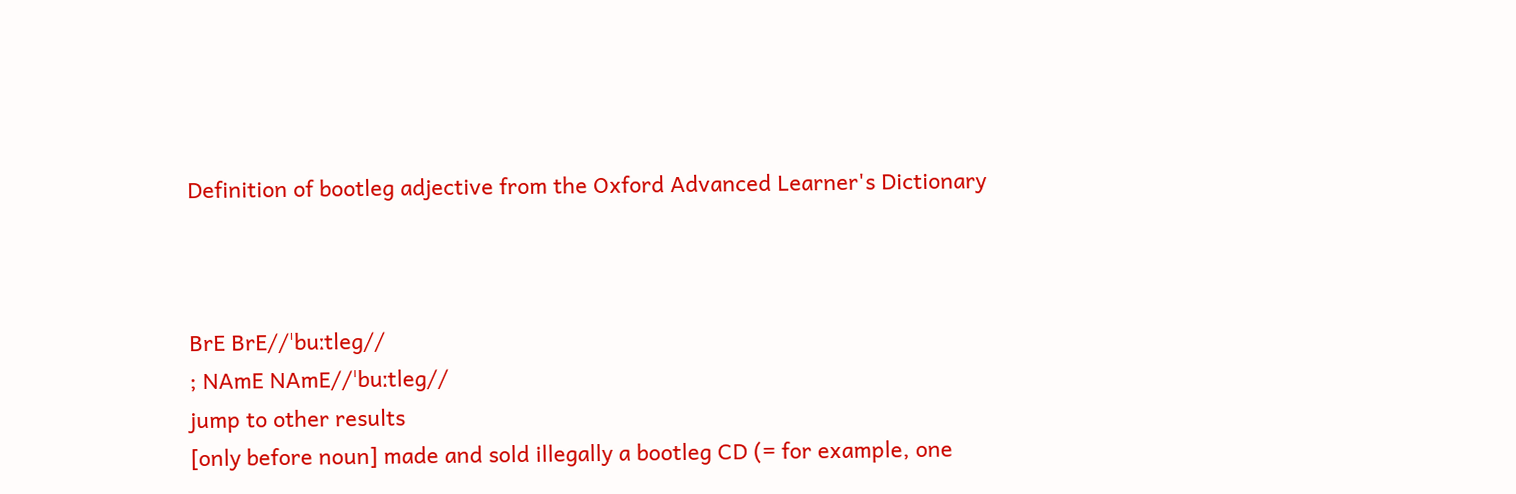Definition of bootleg adjective from the Oxford Advanced Learner's Dictionary



BrE BrE//ˈbuːtleɡ//
; NAmE NAmE//ˈbuːtleɡ//
jump to other results
[only before noun] made and sold illegally a bootleg CD (= for example, one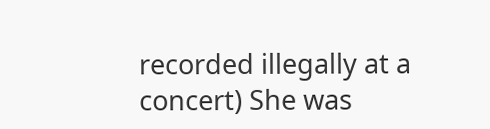recorded illegally at a concert) She was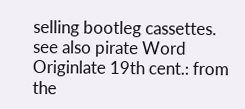selling bootleg cassettes. see also pirate Word Originlate 19th cent.: from the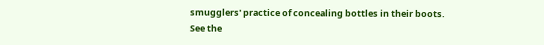smugglers' practice of concealing bottles in their boots.
See the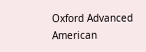Oxford Advanced American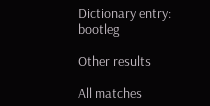Dictionary entry: bootleg

Other results

All matches